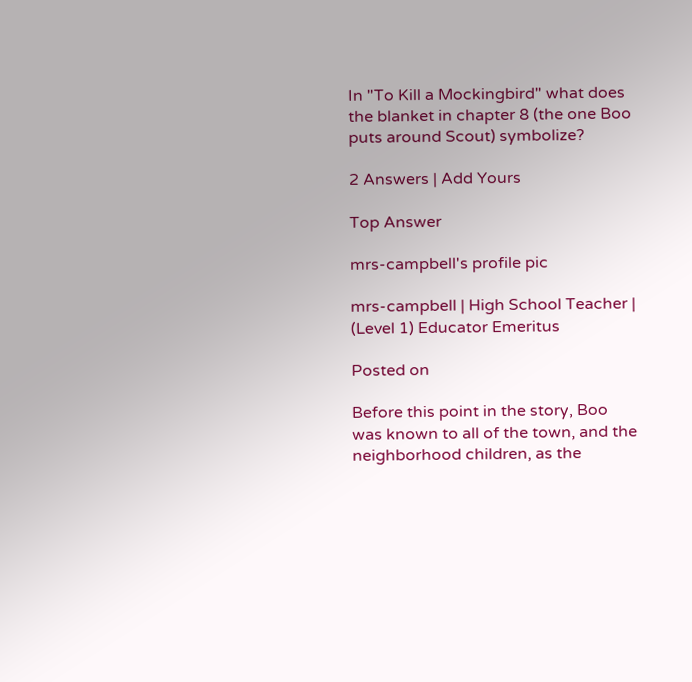In "To Kill a Mockingbird" what does the blanket in chapter 8 (the one Boo puts around Scout) symbolize?

2 Answers | Add Yours

Top Answer

mrs-campbell's profile pic

mrs-campbell | High School Teacher | (Level 1) Educator Emeritus

Posted on

Before this point in the story, Boo was known to all of the town, and the neighborhood children, as the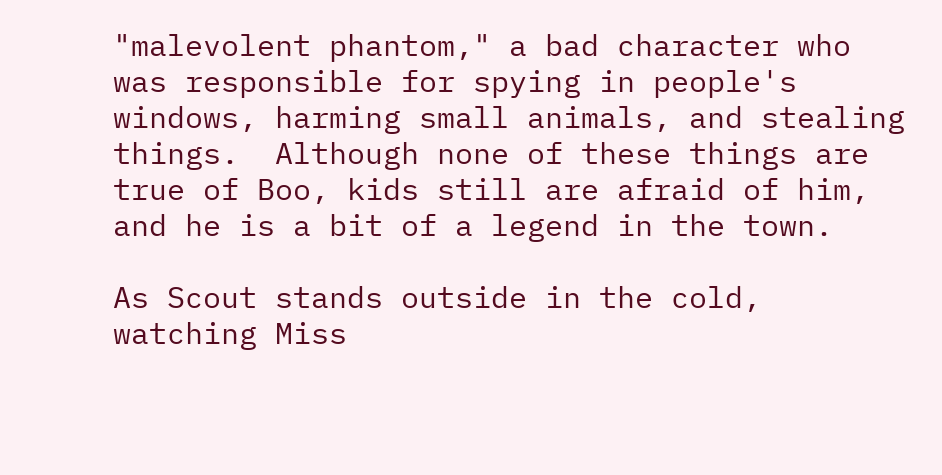"malevolent phantom," a bad character who was responsible for spying in people's windows, harming small animals, and stealing things.  Although none of these things are true of Boo, kids still are afraid of him, and he is a bit of a legend in the town.

As Scout stands outside in the cold, watching Miss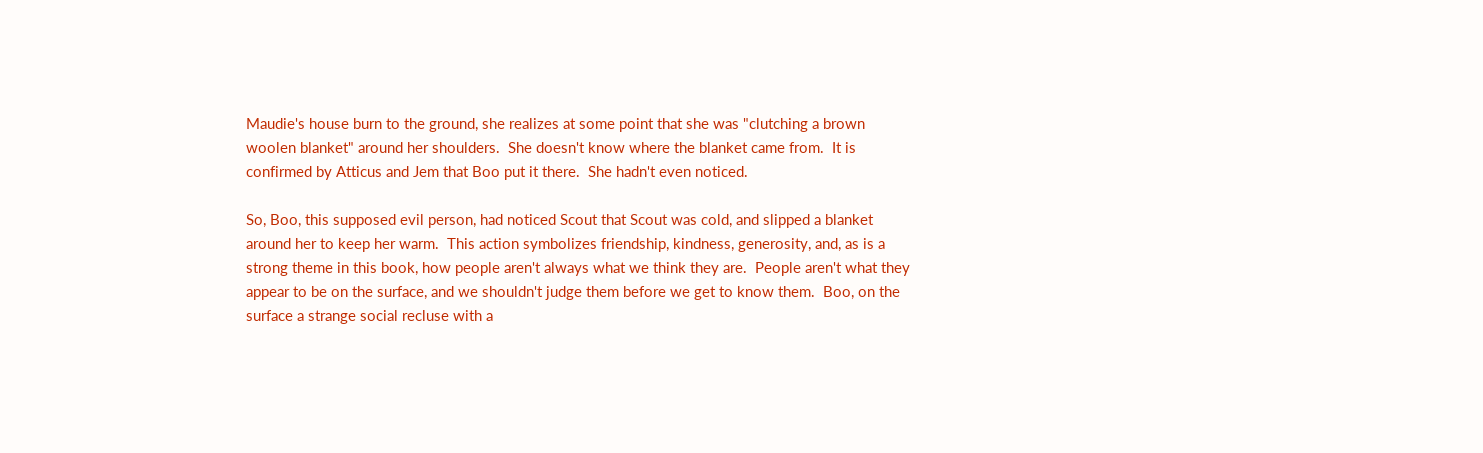Maudie's house burn to the ground, she realizes at some point that she was "clutching a brown woolen blanket" around her shoulders.  She doesn't know where the blanket came from.  It is confirmed by Atticus and Jem that Boo put it there.  She hadn't even noticed.

So, Boo, this supposed evil person, had noticed Scout that Scout was cold, and slipped a blanket around her to keep her warm.  This action symbolizes friendship, kindness, generosity, and, as is a strong theme in this book, how people aren't always what we think they are.  People aren't what they appear to be on the surface, and we shouldn't judge them before we get to know them.  Boo, on the surface a strange social recluse with a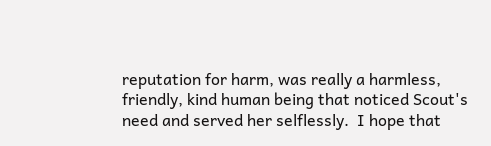reputation for harm, was really a harmless, friendly, kind human being that noticed Scout's need and served her selflessly.  I hope that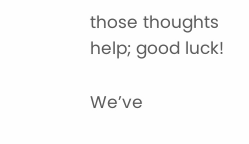those thoughts help; good luck!

We’ve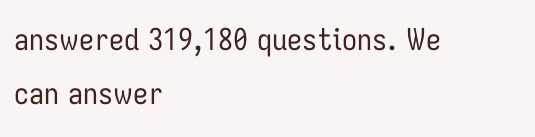answered 319,180 questions. We can answer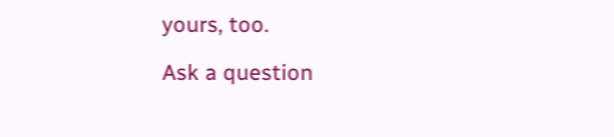yours, too.

Ask a question